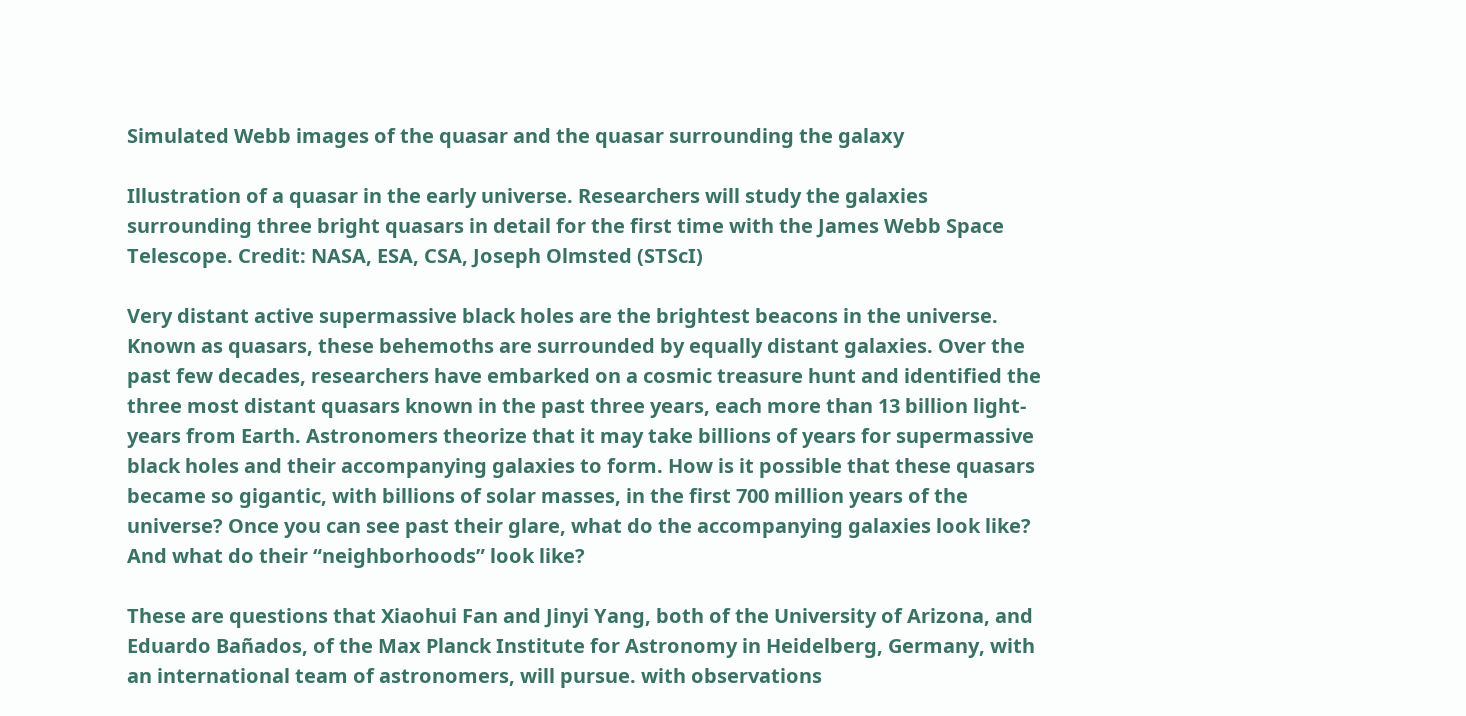Simulated Webb images of the quasar and the quasar surrounding the galaxy

Illustration of a quasar in the early universe. Researchers will study the galaxies surrounding three bright quasars in detail for the first time with the James Webb Space Telescope. Credit: NASA, ESA, CSA, Joseph Olmsted (STScI)

Very distant active supermassive black holes are the brightest beacons in the universe. Known as quasars, these behemoths are surrounded by equally distant galaxies. Over the past few decades, researchers have embarked on a cosmic treasure hunt and identified the three most distant quasars known in the past three years, each more than 13 billion light-years from Earth. Astronomers theorize that it may take billions of years for supermassive black holes and their accompanying galaxies to form. How is it possible that these quasars became so gigantic, with billions of solar masses, in the first 700 million years of the universe? Once you can see past their glare, what do the accompanying galaxies look like? And what do their “neighborhoods” look like?

These are questions that Xiaohui Fan and Jinyi Yang, both of the University of Arizona, and Eduardo Bañados, of the Max Planck Institute for Astronomy in Heidelberg, Germany, with an international team of astronomers, will pursue. with observations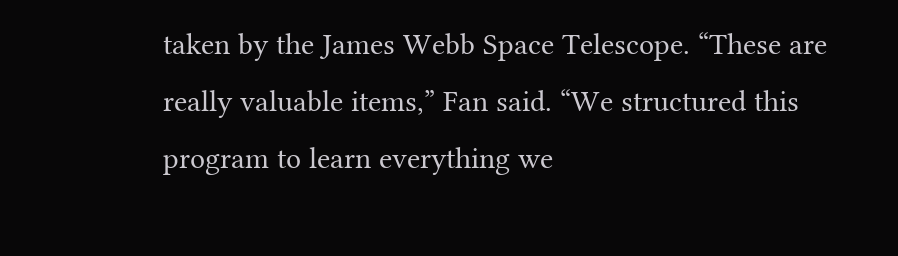taken by the James Webb Space Telescope. “These are really valuable items,” Fan said. “We structured this program to learn everything we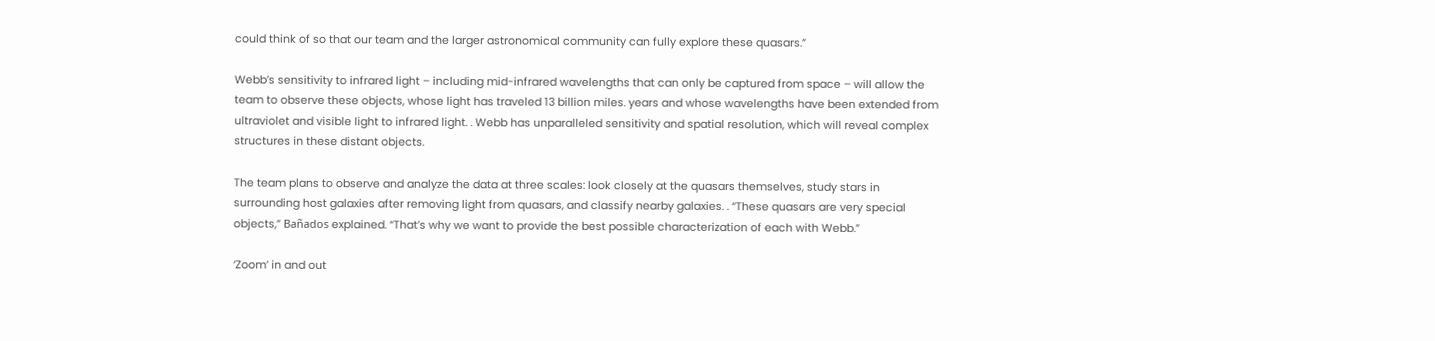could think of so that our team and the larger astronomical community can fully explore these quasars.”

Webb’s sensitivity to infrared light – including mid-infrared wavelengths that can only be captured from space – will allow the team to observe these objects, whose light has traveled 13 billion miles. years and whose wavelengths have been extended from ultraviolet and visible light to infrared light. . Webb has unparalleled sensitivity and spatial resolution, which will reveal complex structures in these distant objects.

The team plans to observe and analyze the data at three scales: look closely at the quasars themselves, study stars in surrounding host galaxies after removing light from quasars, and classify nearby galaxies. . “These quasars are very special objects,” Bañados explained. “That’s why we want to provide the best possible characterization of each with Webb.”

‘Zoom’ in and out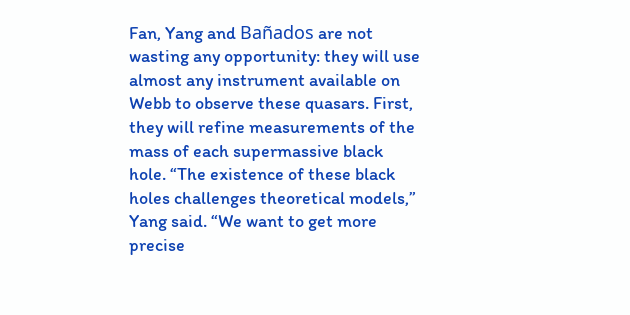Fan, Yang and Bañados are not wasting any opportunity: they will use almost any instrument available on Webb to observe these quasars. First, they will refine measurements of the mass of each supermassive black hole. “The existence of these black holes challenges theoretical models,” Yang said. “We want to get more precise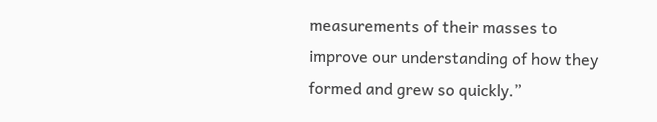measurements of their masses to improve our understanding of how they formed and grew so quickly.”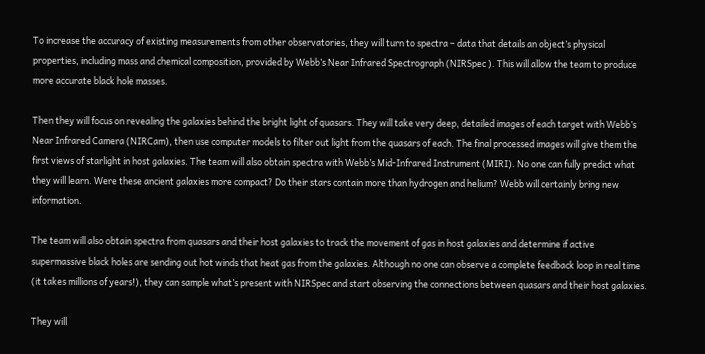To increase the accuracy of existing measurements from other observatories, they will turn to spectra – data that details an object’s physical properties, including mass and chemical composition, provided by Webb’s Near Infrared Spectrograph (NIRSpec ). This will allow the team to produce more accurate black hole masses.

Then they will focus on revealing the galaxies behind the bright light of quasars. They will take very deep, detailed images of each target with Webb’s Near Infrared Camera (NIRCam), then use computer models to filter out light from the quasars of each. The final processed images will give them the first views of starlight in host galaxies. The team will also obtain spectra with Webb’s Mid-Infrared Instrument (MIRI). No one can fully predict what they will learn. Were these ancient galaxies more compact? Do their stars contain more than hydrogen and helium? Webb will certainly bring new information.

The team will also obtain spectra from quasars and their host galaxies to track the movement of gas in host galaxies and determine if active supermassive black holes are sending out hot winds that heat gas from the galaxies. Although no one can observe a complete feedback loop in real time (it takes millions of years!), they can sample what’s present with NIRSpec and start observing the connections between quasars and their host galaxies.

They will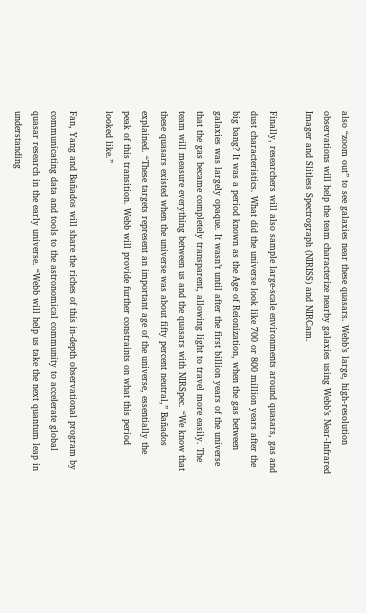also “zoom out” to see galaxies near these quasars. Webb’s large, high-resolution observations will help the team characterize nearby galaxies using Webb’s Near-Infrared Imager and Slitless Spectrograph (NIRISS) and NIRCam.

Finally, researchers will also sample large-scale environments around quasars, gas and dust characteristics. What did the universe look like 700 or 800 million years after the big bang? It was a period known as the Age of Reionization, when the gas between galaxies was largely opaque. It wasn’t until after the first billion years of the universe that the gas became completely transparent, allowing light to travel more easily. The team will measure everything between us and the quasars with NIRSpec. “We know that these quasars existed when the universe was about fifty percent neutral,” Bañados explained. “These targets represent an important age of the universe, essentially the peak of this transition. Webb will provide further constraints on what this period looked like.”

Fan, Yang and Bañados will share the riches of this in-depth observational program by communicating data and tools to the astronomical community to accelerate global quasar research in the early universe. “Webb will help us take the next quantum leap in understanding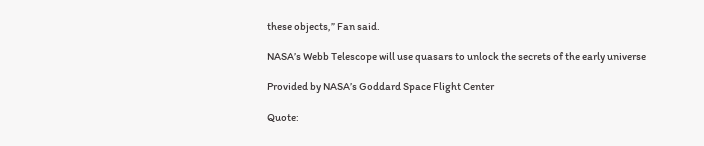these objects,” Fan said.

NASA’s Webb Telescope will use quasars to unlock the secrets of the early universe

Provided by NASA’s Goddard Space Flight Center

Quote: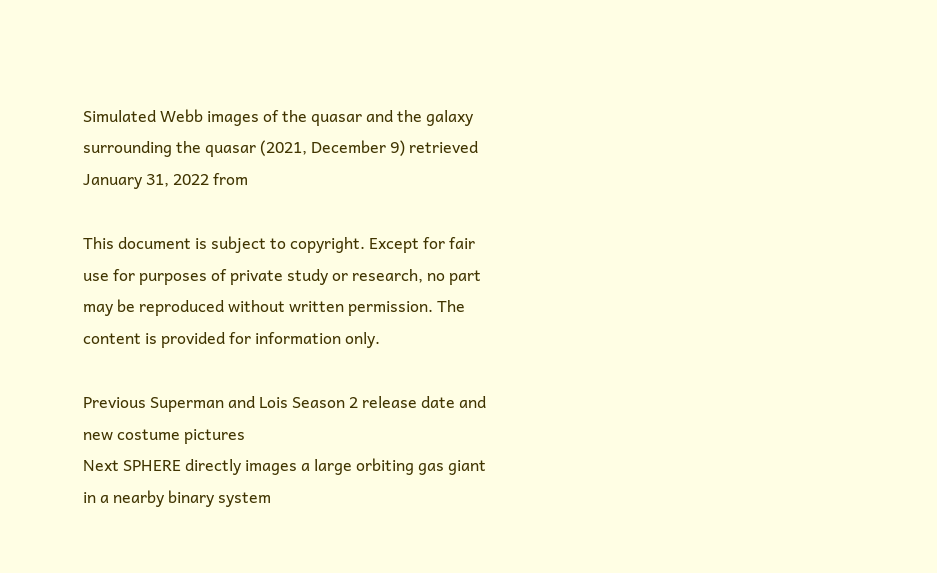Simulated Webb images of the quasar and the galaxy surrounding the quasar (2021, December 9) retrieved January 31, 2022 from

This document is subject to copyright. Except for fair use for purposes of private study or research, no part may be reproduced without written permission. The content is provided for information only.

Previous Superman and Lois Season 2 release date and new costume pictures
Next SPHERE directly images a large orbiting gas giant in a nearby binary system